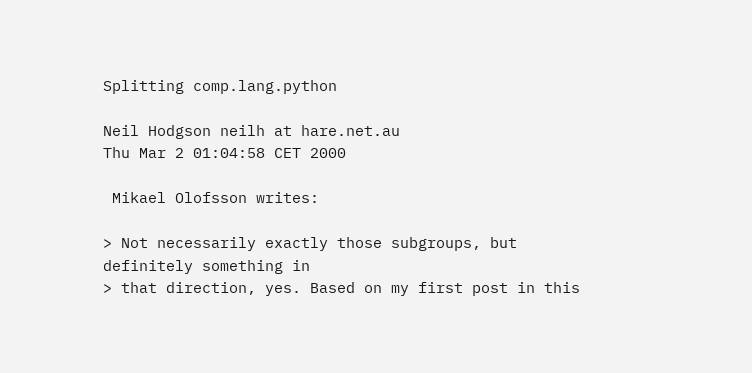Splitting comp.lang.python

Neil Hodgson neilh at hare.net.au
Thu Mar 2 01:04:58 CET 2000

 Mikael Olofsson writes:

> Not necessarily exactly those subgroups, but definitely something in
> that direction, yes. Based on my first post in this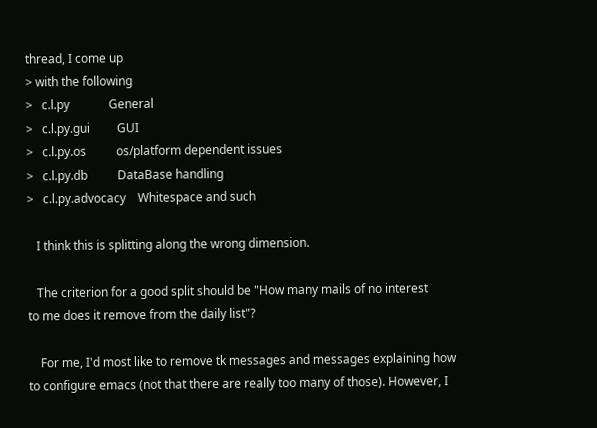thread, I come up
> with the following
>   c.l.py             General
>   c.l.py.gui         GUI
>   c.l.py.os          os/platform dependent issues
>   c.l.py.db          DataBase handling
>   c.l.py.advocacy    Whitespace and such

   I think this is splitting along the wrong dimension.

   The criterion for a good split should be "How many mails of no interest
to me does it remove from the daily list"?

    For me, I'd most like to remove tk messages and messages explaining how
to configure emacs (not that there are really too many of those). However, I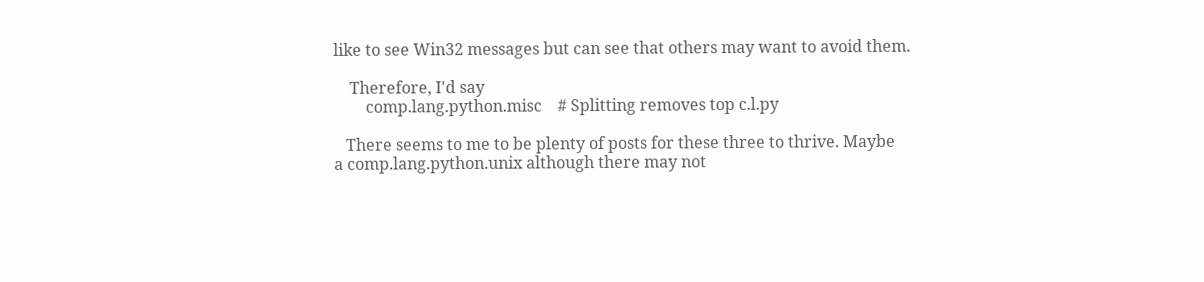like to see Win32 messages but can see that others may want to avoid them.

    Therefore, I'd say
        comp.lang.python.misc    # Splitting removes top c.l.py

   There seems to me to be plenty of posts for these three to thrive. Maybe
a comp.lang.python.unix although there may not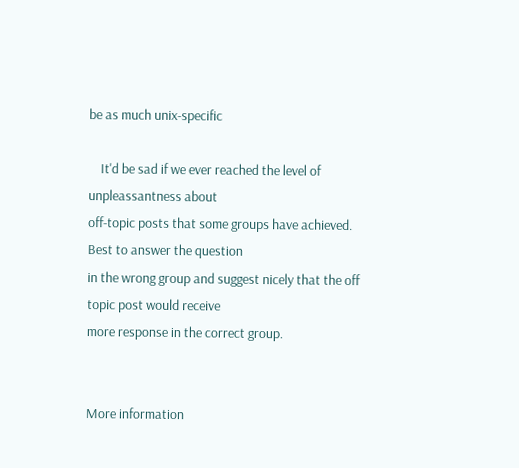be as much unix-specific

    It'd be sad if we ever reached the level of unpleassantness about
off-topic posts that some groups have achieved. Best to answer the question
in the wrong group and suggest nicely that the off topic post would receive
more response in the correct group.


More information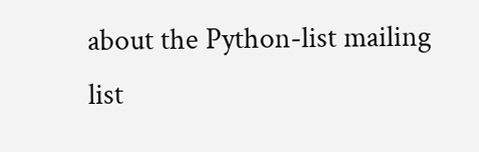about the Python-list mailing list